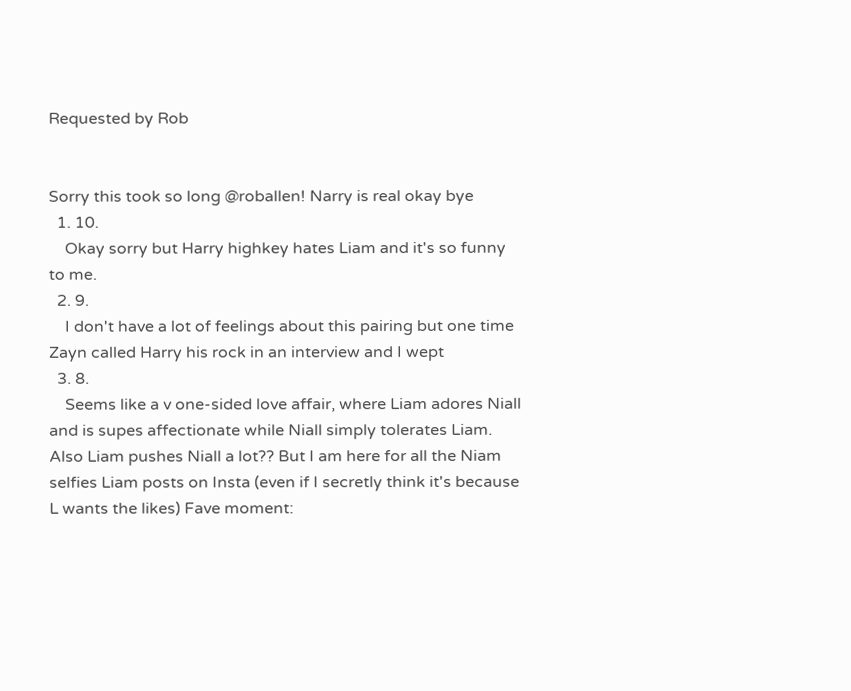Requested by Rob


Sorry this took so long @roballen! Narry is real okay bye
  1. 10.
    Okay sorry but Harry highkey hates Liam and it's so funny to me.
  2. 9.
    I don't have a lot of feelings about this pairing but one time Zayn called Harry his rock in an interview and I wept
  3. 8.
    Seems like a v one-sided love affair, where Liam adores Niall and is supes affectionate while Niall simply tolerates Liam. Also Liam pushes Niall a lot?? But I am here for all the Niam selfies Liam posts on Insta (even if I secretly think it's because L wants the likes) Fave moment: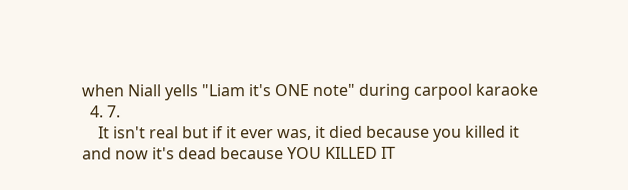when Niall yells "Liam it's ONE note" during carpool karaoke
  4. 7.
    It isn't real but if it ever was, it died because you killed it and now it's dead because YOU KILLED IT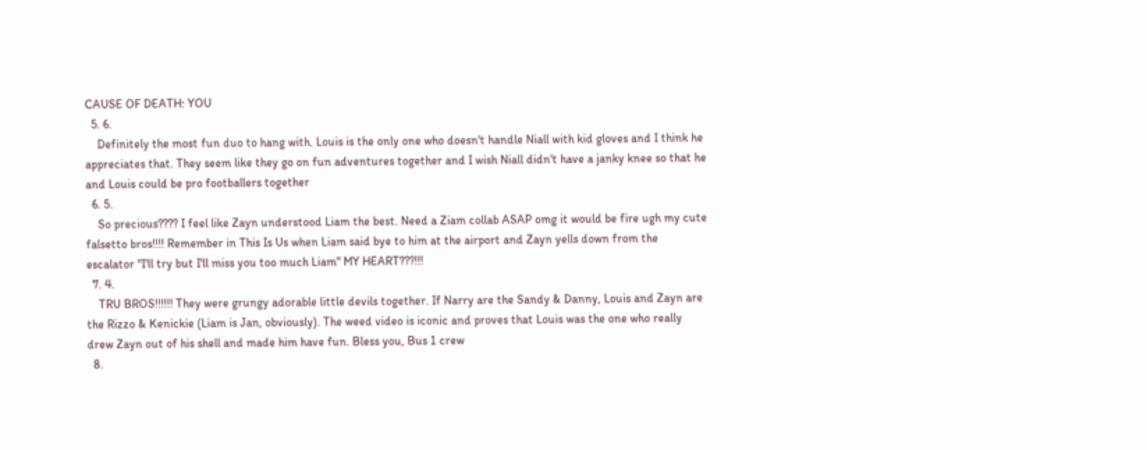CAUSE OF DEATH: YOU
  5. 6.
    Definitely the most fun duo to hang with. Louis is the only one who doesn't handle Niall with kid gloves and I think he appreciates that. They seem like they go on fun adventures together and I wish Niall didn't have a janky knee so that he and Louis could be pro footballers together
  6. 5.
    So precious???? I feel like Zayn understood Liam the best. Need a Ziam collab ASAP omg it would be fire ugh my cute falsetto bros!!!! Remember in This Is Us when Liam said bye to him at the airport and Zayn yells down from the escalator "I'll try but I'll miss you too much Liam" MY HEART???!!!
  7. 4.
    TRU BROS!!!!!! They were grungy adorable little devils together. If Narry are the Sandy & Danny, Louis and Zayn are the Rizzo & Kenickie (Liam is Jan, obviously). The weed video is iconic and proves that Louis was the one who really drew Zayn out of his shell and made him have fun. Bless you, Bus 1 crew
  8.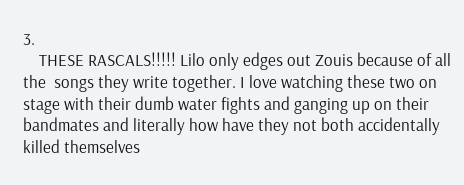3.
    THESE RASCALS!!!!! Lilo only edges out Zouis because of all the  songs they write together. I love watching these two on stage with their dumb water fights and ganging up on their bandmates and literally how have they not both accidentally killed themselves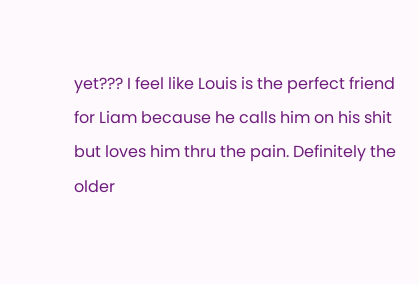yet??? I feel like Louis is the perfect friend for Liam because he calls him on his shit but loves him thru the pain. Definitely the older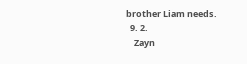brother Liam needs.
  9. 2.
    Zayn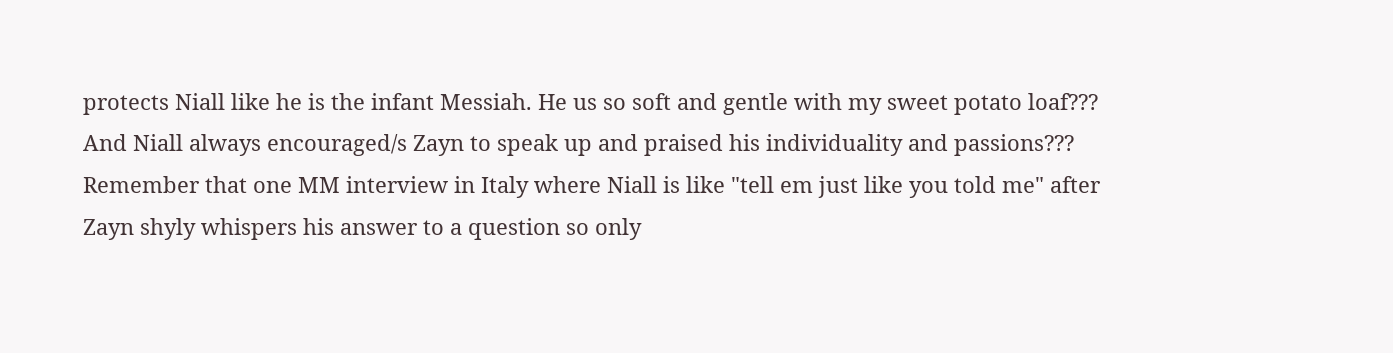protects Niall like he is the infant Messiah. He us so soft and gentle with my sweet potato loaf??? And Niall always encouraged/s Zayn to speak up and praised his individuality and passions??? Remember that one MM interview in Italy where Niall is like "tell em just like you told me" after Zayn shyly whispers his answer to a question so only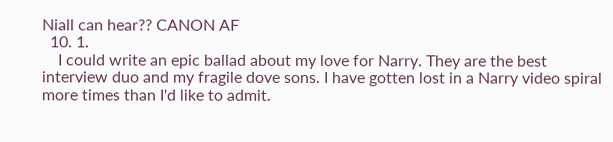Niall can hear?? CANON AF
  10. 1.
    I could write an epic ballad about my love for Narry. They are the best interview duo and my fragile dove sons. I have gotten lost in a Narry video spiral more times than I'd like to admit.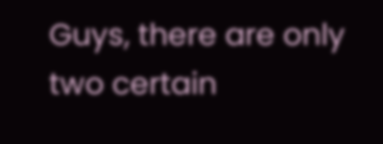Guys, there are only two certain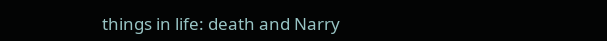things in life: death and Narry